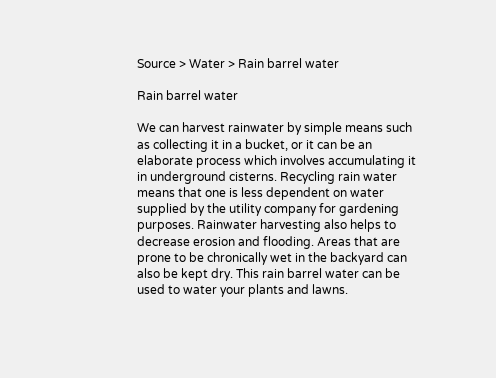Source > Water > Rain barrel water

Rain barrel water

We can harvest rainwater by simple means such as collecting it in a bucket, or it can be an elaborate process which involves accumulating it in underground cisterns. Recycling rain water means that one is less dependent on water supplied by the utility company for gardening purposes. Rainwater harvesting also helps to decrease erosion and flooding. Areas that are prone to be chronically wet in the backyard can also be kept dry. This rain barrel water can be used to water your plants and lawns.